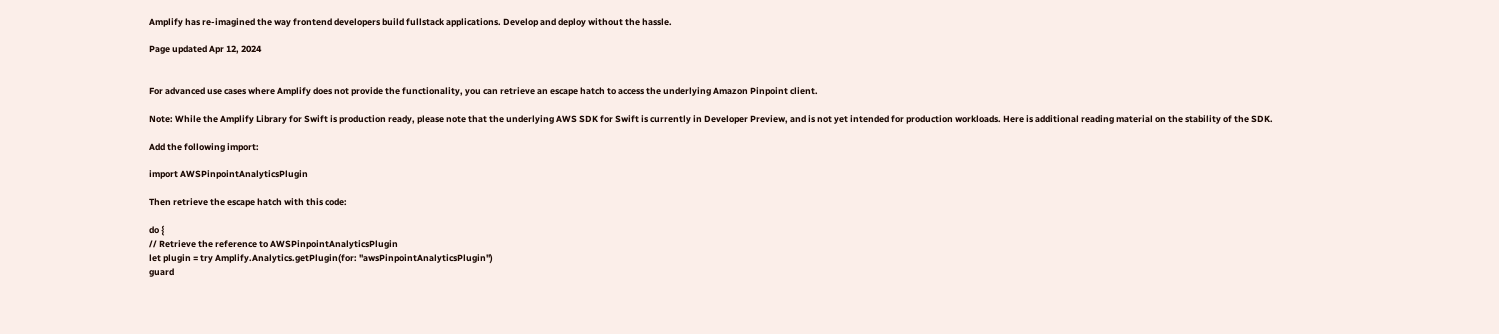Amplify has re-imagined the way frontend developers build fullstack applications. Develop and deploy without the hassle.

Page updated Apr 12, 2024


For advanced use cases where Amplify does not provide the functionality, you can retrieve an escape hatch to access the underlying Amazon Pinpoint client.

Note: While the Amplify Library for Swift is production ready, please note that the underlying AWS SDK for Swift is currently in Developer Preview, and is not yet intended for production workloads. Here is additional reading material on the stability of the SDK.

Add the following import:

import AWSPinpointAnalyticsPlugin

Then retrieve the escape hatch with this code:

do {
// Retrieve the reference to AWSPinpointAnalyticsPlugin
let plugin = try Amplify.Analytics.getPlugin(for: "awsPinpointAnalyticsPlugin")
guard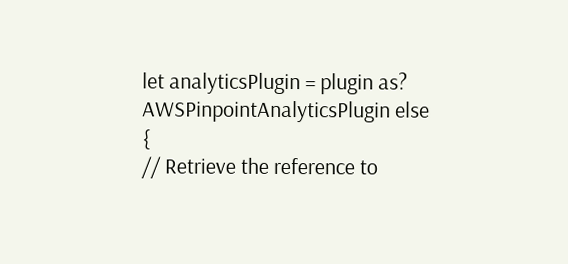let analyticsPlugin = plugin as? AWSPinpointAnalyticsPlugin else {
// Retrieve the reference to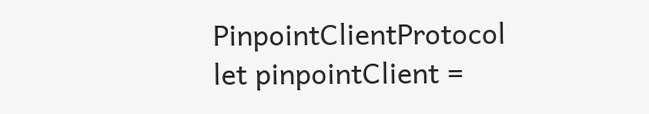PinpointClientProtocol
let pinpointClient =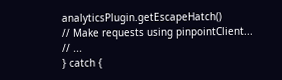analyticsPlugin.getEscapeHatch()
// Make requests using pinpointClient...
// ...
} catch {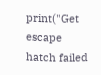print("Get escape hatch failed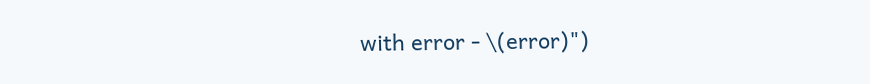with error - \(error)")